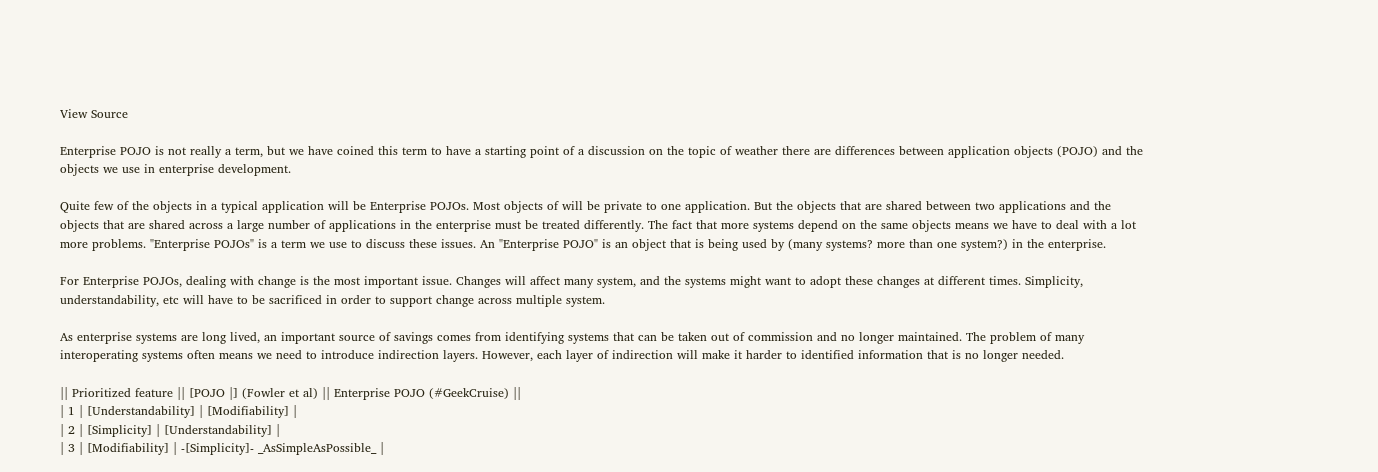View Source

Enterprise POJO is not really a term, but we have coined this term to have a starting point of a discussion on the topic of weather there are differences between application objects (POJO) and the objects we use in enterprise development.

Quite few of the objects in a typical application will be Enterprise POJOs. Most objects of will be private to one application. But the objects that are shared between two applications and the objects that are shared across a large number of applications in the enterprise must be treated differently. The fact that more systems depend on the same objects means we have to deal with a lot more problems. "Enterprise POJOs" is a term we use to discuss these issues. An "Enterprise POJO" is an object that is being used by (many systems? more than one system?) in the enterprise.

For Enterprise POJOs, dealing with change is the most important issue. Changes will affect many system, and the systems might want to adopt these changes at different times. Simplicity, understandability, etc will have to be sacrificed in order to support change across multiple system.

As enterprise systems are long lived, an important source of savings comes from identifying systems that can be taken out of commission and no longer maintained. The problem of many interoperating systems often means we need to introduce indirection layers. However, each layer of indirection will make it harder to identified information that is no longer needed.

|| Prioritized feature || [POJO |] (Fowler et al) || Enterprise POJO (#GeekCruise) ||
| 1 | [Understandability] | [Modifiability] |
| 2 | [Simplicity] | [Understandability] |
| 3 | [Modifiability] | -[Simplicity]- _AsSimpleAsPossible_ |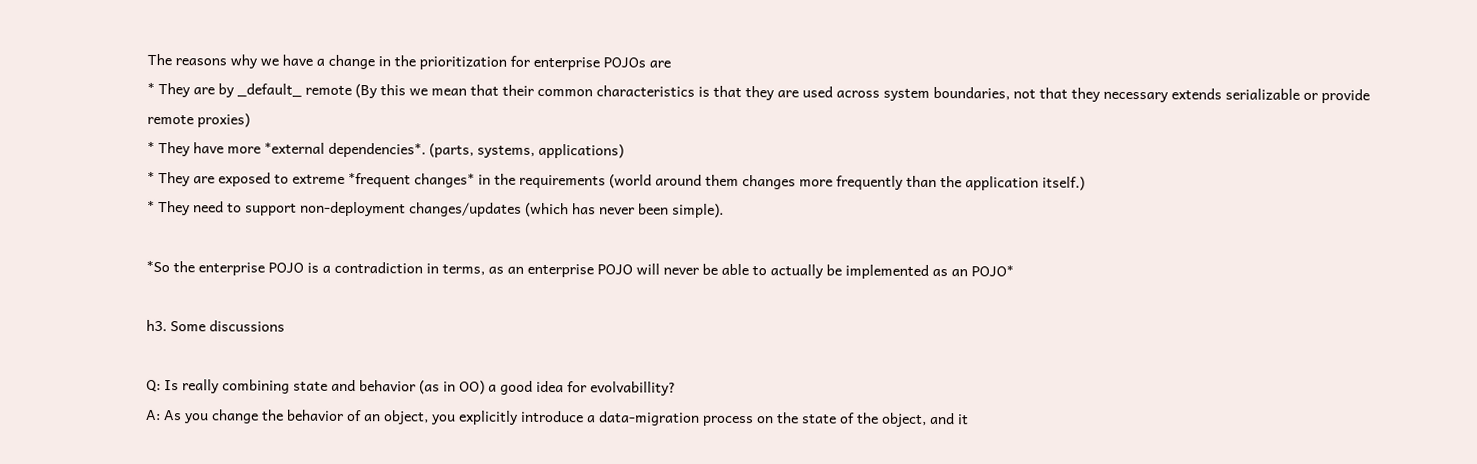The reasons why we have a change in the prioritization for enterprise POJOs are
* They are by _default_ remote (By this we mean that their common characteristics is that they are used across system boundaries, not that they necessary extends serializable or provide remote proxies)
* They have more *external dependencies*. (parts, systems, applications)
* They are exposed to extreme *frequent changes* in the requirements (world around them changes more frequently than the application itself.)
* They need to support non-deployment changes/updates (which has never been simple).

*So the enterprise POJO is a contradiction in terms, as an enterprise POJO will never be able to actually be implemented as an POJO*

h3. Some discussions

Q: Is really combining state and behavior (as in OO) a good idea for evolvabillity?
A: As you change the behavior of an object, you explicitly introduce a data-migration process on the state of the object, and it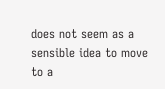does not seem as a sensible idea to move to a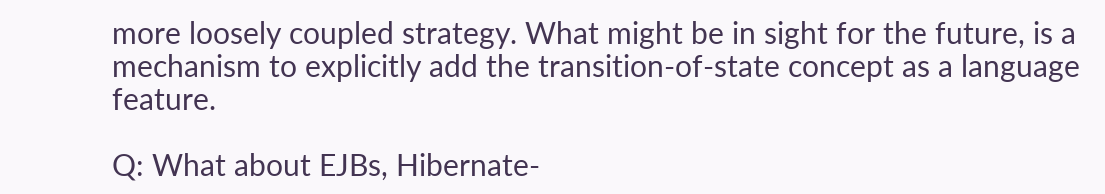more loosely coupled strategy. What might be in sight for the future, is a mechanism to explicitly add the transition-of-state concept as a language feature.

Q: What about EJBs, Hibernate-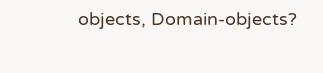objects, Domain-objects?